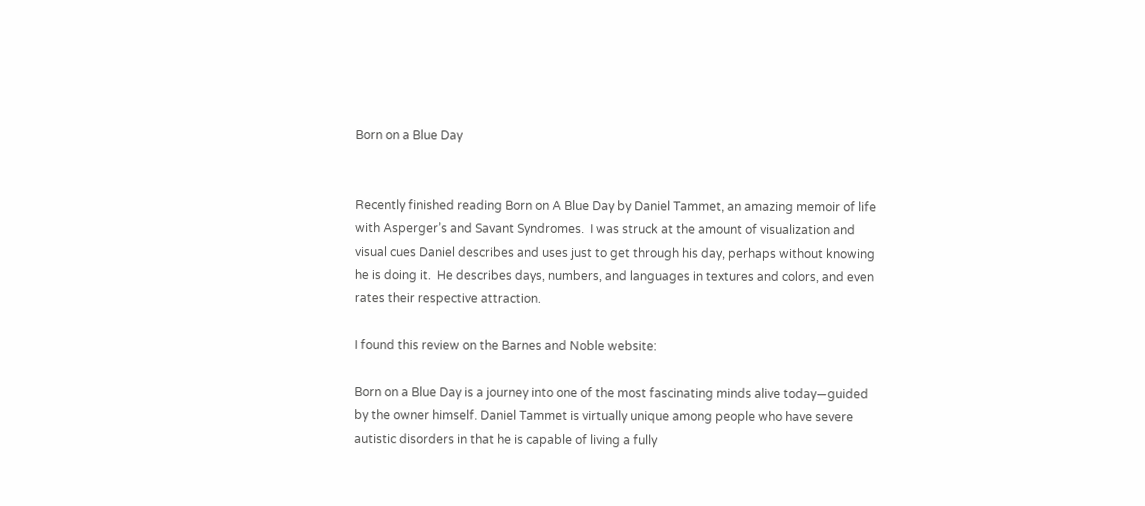Born on a Blue Day


Recently finished reading Born on A Blue Day by Daniel Tammet, an amazing memoir of life with Asperger’s and Savant Syndromes.  I was struck at the amount of visualization and visual cues Daniel describes and uses just to get through his day, perhaps without knowing he is doing it.  He describes days, numbers, and languages in textures and colors, and even rates their respective attraction.

I found this review on the Barnes and Noble website:

Born on a Blue Day is a journey into one of the most fascinating minds alive today—guided by the owner himself. Daniel Tammet is virtually unique among people who have severe autistic disorders in that he is capable of living a fully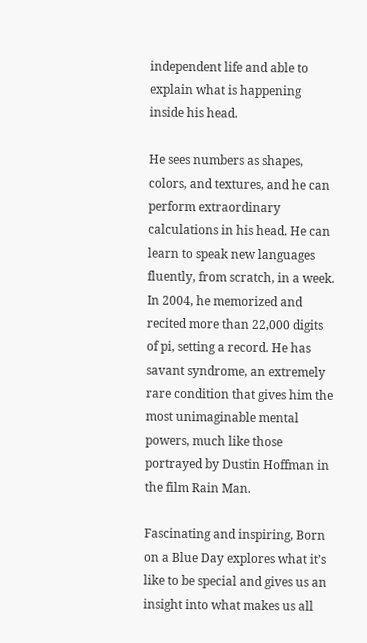independent life and able to explain what is happening inside his head.

He sees numbers as shapes, colors, and textures, and he can perform extraordinary calculations in his head. He can learn to speak new languages fluently, from scratch, in a week. In 2004, he memorized and recited more than 22,000 digits of pi, setting a record. He has savant syndrome, an extremely rare condition that gives him the most unimaginable mental powers, much like those portrayed by Dustin Hoffman in the film Rain Man.

Fascinating and inspiring, Born on a Blue Day explores what it’s like to be special and gives us an insight into what makes us all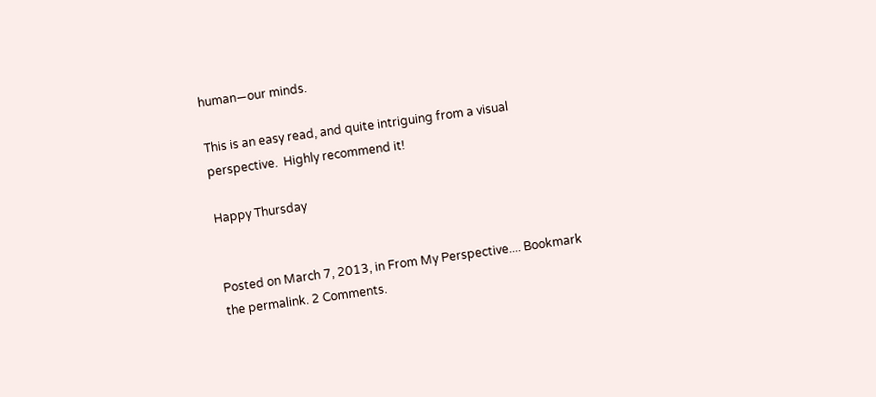human—our minds.

This is an easy read, and quite intriguing from a visual perspective.  Highly recommend it!

Happy Thursday


Posted on March 7, 2013, in From My Perspective.... Bookmark the permalink. 2 Comments.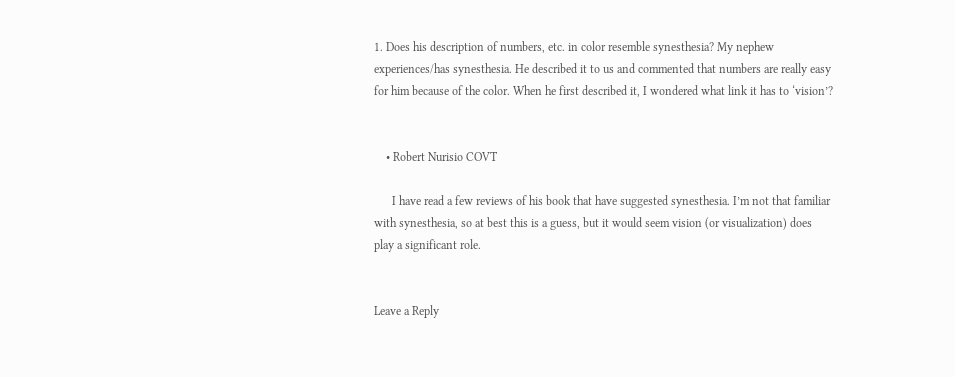1. Does his description of numbers, etc. in color resemble synesthesia? My nephew experiences/has synesthesia. He described it to us and commented that numbers are really easy for him because of the color. When he first described it, I wondered what link it has to ‘vision’?


    • Robert Nurisio COVT

      I have read a few reviews of his book that have suggested synesthesia. I’m not that familiar with synesthesia, so at best this is a guess, but it would seem vision (or visualization) does play a significant role.


Leave a Reply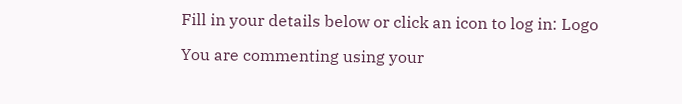Fill in your details below or click an icon to log in: Logo

You are commenting using your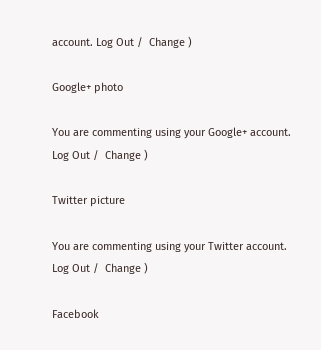account. Log Out /  Change )

Google+ photo

You are commenting using your Google+ account. Log Out /  Change )

Twitter picture

You are commenting using your Twitter account. Log Out /  Change )

Facebook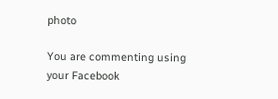photo

You are commenting using your Facebook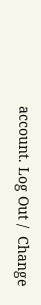account. Log Out /  Change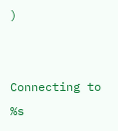)


Connecting to %s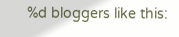%d bloggers like this: